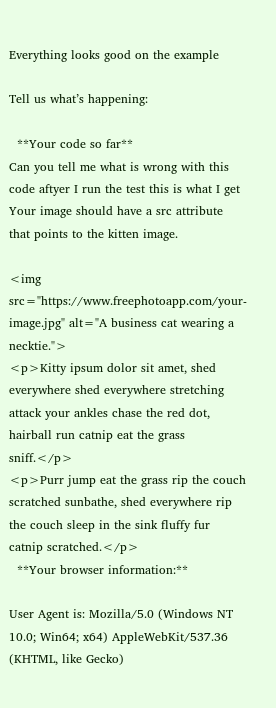Everything looks good on the example

Tell us what’s happening:

  **Your code so far**
Can you tell me what is wrong with this code aftyer I run the test this is what I get
Your image should have a src attribute that points to the kitten image.

<img src="https://www.freephotoapp.com/your-image.jpg" alt="A business cat wearing a necktie.">
<p>Kitty ipsum dolor sit amet, shed everywhere shed everywhere stretching attack your ankles chase the red dot, hairball run catnip eat the grass sniff.</p>
<p>Purr jump eat the grass rip the couch scratched sunbathe, shed everywhere rip the couch sleep in the sink fluffy fur catnip scratched.</p>
  **Your browser information:**

User Agent is: Mozilla/5.0 (Windows NT 10.0; Win64; x64) AppleWebKit/537.36 (KHTML, like Gecko)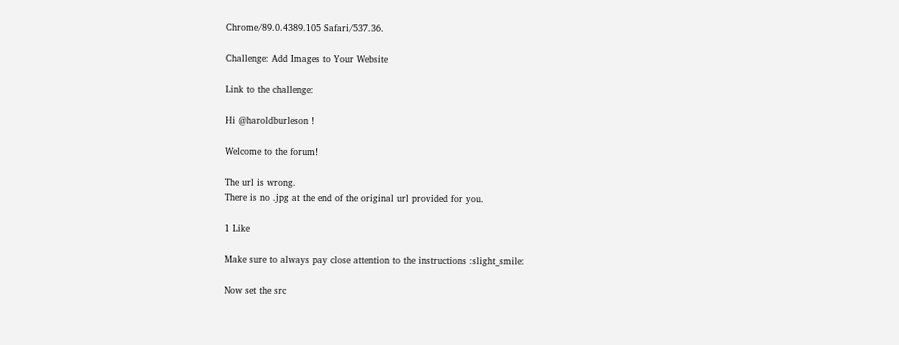Chrome/89.0.4389.105 Safari/537.36.

Challenge: Add Images to Your Website

Link to the challenge:

Hi @haroldburleson !

Welcome to the forum!

The url is wrong.
There is no .jpg at the end of the original url provided for you.

1 Like

Make sure to always pay close attention to the instructions :slight_smile:

Now set the src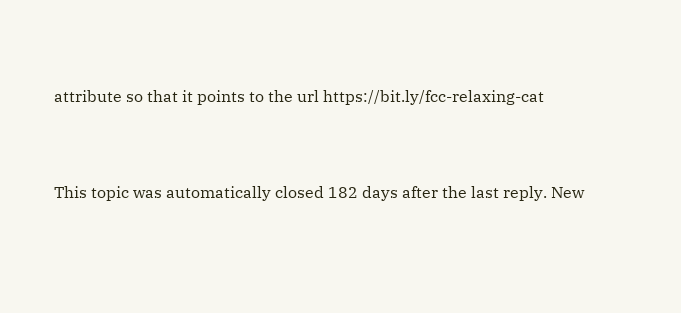attribute so that it points to the url https://bit.ly/fcc-relaxing-cat


This topic was automatically closed 182 days after the last reply. New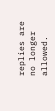replies are no longer allowed.